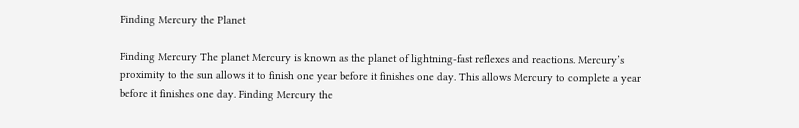Finding Mercury the Planet

Finding Mercury The planet Mercury is known as the planet of lightning-fast reflexes and reactions. Mercury’s proximity to the sun allows it to finish one year before it finishes one day. This allows Mercury to complete a year before it finishes one day. Finding Mercury the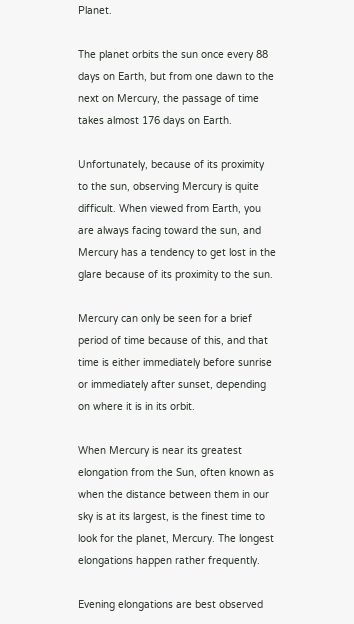Planet.

The planet orbits the sun once every 88 days on Earth, but from one dawn to the next on Mercury, the passage of time takes almost 176 days on Earth.

Unfortunately, because of its proximity to the sun, observing Mercury is quite difficult. When viewed from Earth, you are always facing toward the sun, and Mercury has a tendency to get lost in the glare because of its proximity to the sun.

Mercury can only be seen for a brief period of time because of this, and that time is either immediately before sunrise or immediately after sunset, depending on where it is in its orbit.

When Mercury is near its greatest elongation from the Sun, often known as when the distance between them in our sky is at its largest, is the finest time to look for the planet, Mercury. The longest elongations happen rather frequently.

Evening elongations are best observed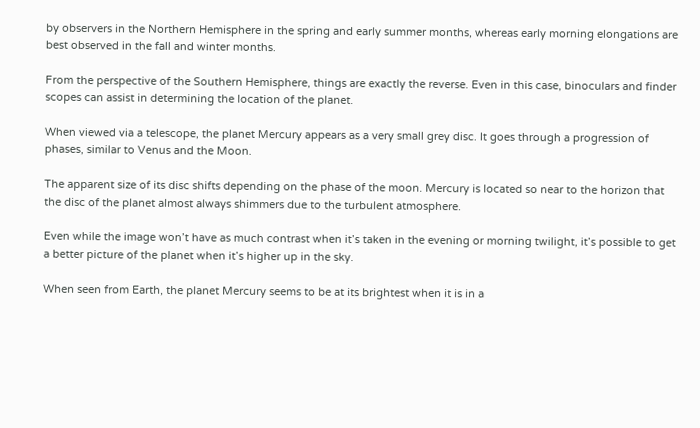by observers in the Northern Hemisphere in the spring and early summer months, whereas early morning elongations are best observed in the fall and winter months.

From the perspective of the Southern Hemisphere, things are exactly the reverse. Even in this case, binoculars and finder scopes can assist in determining the location of the planet.

When viewed via a telescope, the planet Mercury appears as a very small grey disc. It goes through a progression of phases, similar to Venus and the Moon.

The apparent size of its disc shifts depending on the phase of the moon. Mercury is located so near to the horizon that the disc of the planet almost always shimmers due to the turbulent atmosphere.

Even while the image won’t have as much contrast when it’s taken in the evening or morning twilight, it’s possible to get a better picture of the planet when it’s higher up in the sky.

When seen from Earth, the planet Mercury seems to be at its brightest when it is in a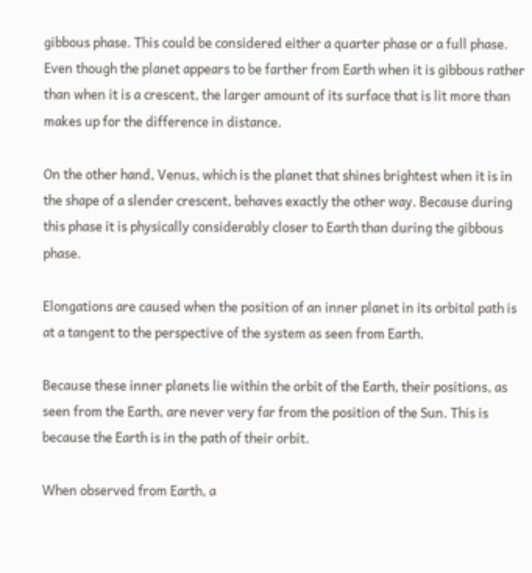gibbous phase. This could be considered either a quarter phase or a full phase.
Even though the planet appears to be farther from Earth when it is gibbous rather than when it is a crescent, the larger amount of its surface that is lit more than makes up for the difference in distance.

On the other hand, Venus, which is the planet that shines brightest when it is in the shape of a slender crescent, behaves exactly the other way. Because during this phase it is physically considerably closer to Earth than during the gibbous phase.

Elongations are caused when the position of an inner planet in its orbital path is at a tangent to the perspective of the system as seen from Earth.

Because these inner planets lie within the orbit of the Earth, their positions, as seen from the Earth, are never very far from the position of the Sun. This is because the Earth is in the path of their orbit.

When observed from Earth, a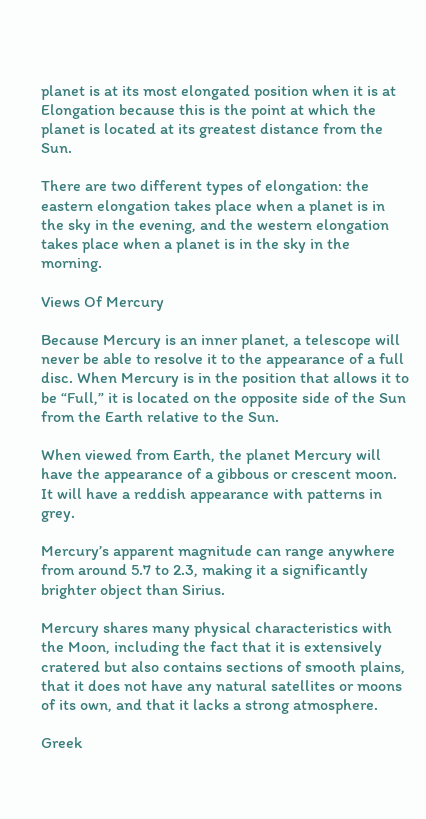planet is at its most elongated position when it is at Elongation because this is the point at which the planet is located at its greatest distance from the Sun.

There are two different types of elongation: the eastern elongation takes place when a planet is in the sky in the evening, and the western elongation takes place when a planet is in the sky in the morning.

Views Of Mercury

Because Mercury is an inner planet, a telescope will never be able to resolve it to the appearance of a full disc. When Mercury is in the position that allows it to be “Full,” it is located on the opposite side of the Sun from the Earth relative to the Sun.

When viewed from Earth, the planet Mercury will have the appearance of a gibbous or crescent moon. It will have a reddish appearance with patterns in grey.

Mercury’s apparent magnitude can range anywhere from around 5.7 to 2.3, making it a significantly brighter object than Sirius.

Mercury shares many physical characteristics with the Moon, including the fact that it is extensively cratered but also contains sections of smooth plains, that it does not have any natural satellites or moons of its own, and that it lacks a strong atmosphere.

Greek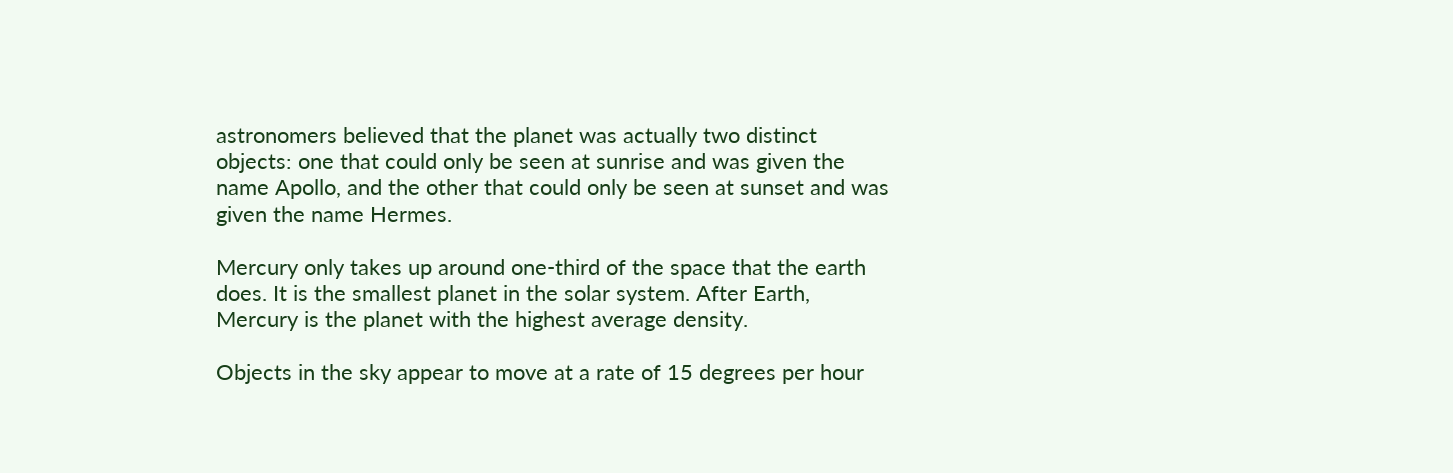astronomers believed that the planet was actually two distinct objects: one that could only be seen at sunrise and was given the name Apollo, and the other that could only be seen at sunset and was given the name Hermes.

Mercury only takes up around one-third of the space that the earth does. It is the smallest planet in the solar system. After Earth, Mercury is the planet with the highest average density.

Objects in the sky appear to move at a rate of 15 degrees per hour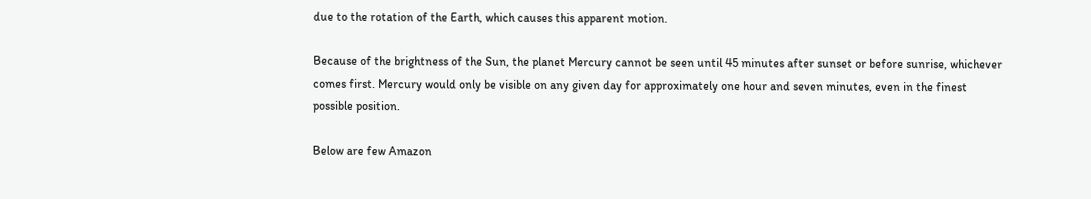due to the rotation of the Earth, which causes this apparent motion.

Because of the brightness of the Sun, the planet Mercury cannot be seen until 45 minutes after sunset or before sunrise, whichever comes first. Mercury would only be visible on any given day for approximately one hour and seven minutes, even in the finest possible position.

Below are few Amazon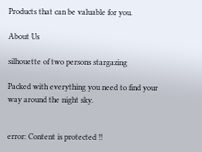Products that can be valuable for you.

About Us

silhouette of two persons stargazing

Packed with everything you need to find your way around the night sky.


error: Content is protected !!